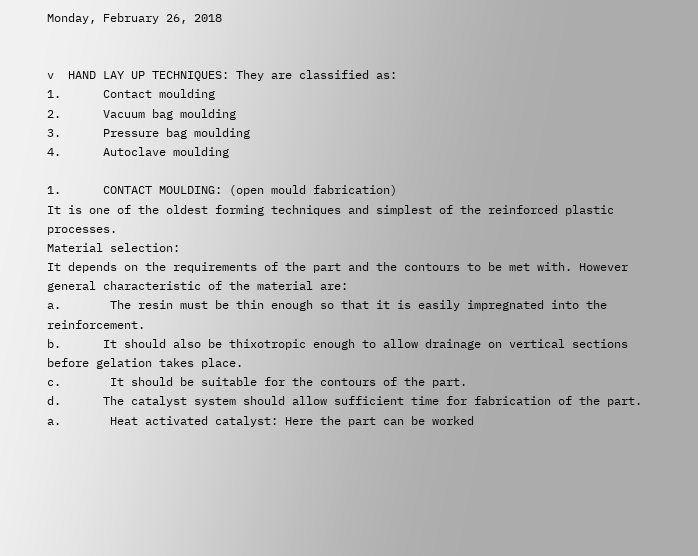Monday, February 26, 2018


v  HAND LAY UP TECHNIQUES: They are classified as:
1.      Contact moulding
2.      Vacuum bag moulding
3.      Pressure bag moulding
4.      Autoclave moulding

1.      CONTACT MOULDING: (open mould fabrication)
It is one of the oldest forming techniques and simplest of the reinforced plastic processes.
Material selection:
It depends on the requirements of the part and the contours to be met with. However general characteristic of the material are:
a.       The resin must be thin enough so that it is easily impregnated into the reinforcement.
b.      It should also be thixotropic enough to allow drainage on vertical sections before gelation takes place.
c.       It should be suitable for the contours of the part.
d.      The catalyst system should allow sufficient time for fabrication of the part.
a.       Heat activated catalyst: Here the part can be worked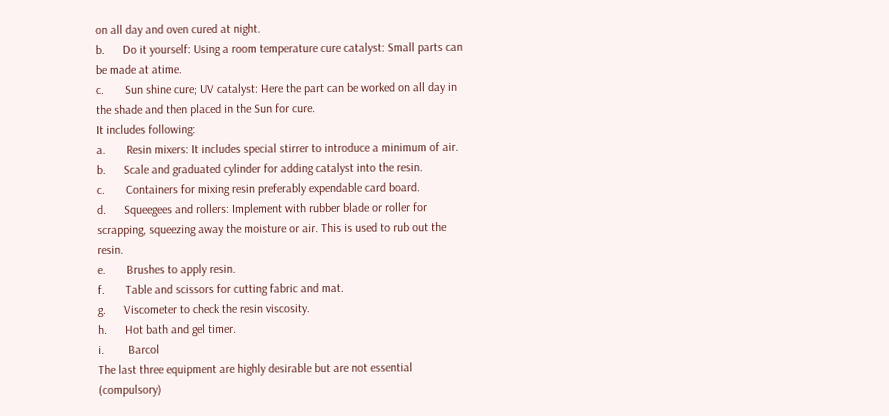on all day and oven cured at night.
b.      Do it yourself: Using a room temperature cure catalyst: Small parts can be made at atime.
c.       Sun shine cure; UV catalyst: Here the part can be worked on all day in the shade and then placed in the Sun for cure.
It includes following:
a.       Resin mixers: It includes special stirrer to introduce a minimum of air.
b.      Scale and graduated cylinder for adding catalyst into the resin.
c.       Containers for mixing resin preferably expendable card board.
d.      Squeegees and rollers: Implement with rubber blade or roller for scrapping, squeezing away the moisture or air. This is used to rub out the resin.
e.       Brushes to apply resin.
f.       Table and scissors for cutting fabric and mat.
g.      Viscometer to check the resin viscosity.
h.      Hot bath and gel timer.
i.        Barcol
The last three equipment are highly desirable but are not essential (compulsory)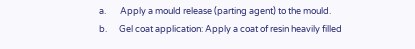a.       Apply a mould release (parting agent) to the mould.
b.      Gel coat application: Apply a coat of resin heavily filled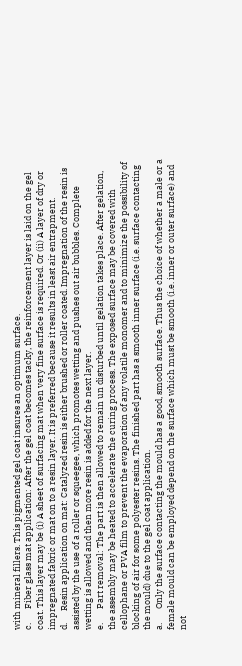with mineral fillers. This pigmented gel coat insures an optimum surface.
c.       Fiber glass mat application: After the gel coat becomes tacky, the reinforcement layer is laid on the gel coat. This layer may be (i) A sheet of surfacing mat when very fine surface is required. Or (ii) A layer of dry or impregnated fabric or mat on to a resin layer. It is preferred because it results in least air entrapment.
d.      Resin application on mat: Catalyzed resin is either brushed or roller coated. Impregnation of the resin is assisted by the use of a roller or squeegee, which promotes wetting and pushes out air bubbles. Complete wetting is allowed and then more resin is added for the next layer.
e.       Part removal: The part is then allowed to remain un disturbed until gelation takes place. After gelation, the assembly may be heated to accelerate the curing process. The exposed surface may be covered with cellophane or PVA film to prevent the evaporation of any volatile monomer and to minimize the possibility of blocking of air for some polyester resins. The finished part has a smooth inner surface (i.e. surface contacting the mould) due to the gel coat application.
a.       Only the surface contacting the mould has a good, smooth surface. Thus the choice of whether a male or a female mould can be employed depend on the surface which must be smooth (i.e. inner or outer surface) and not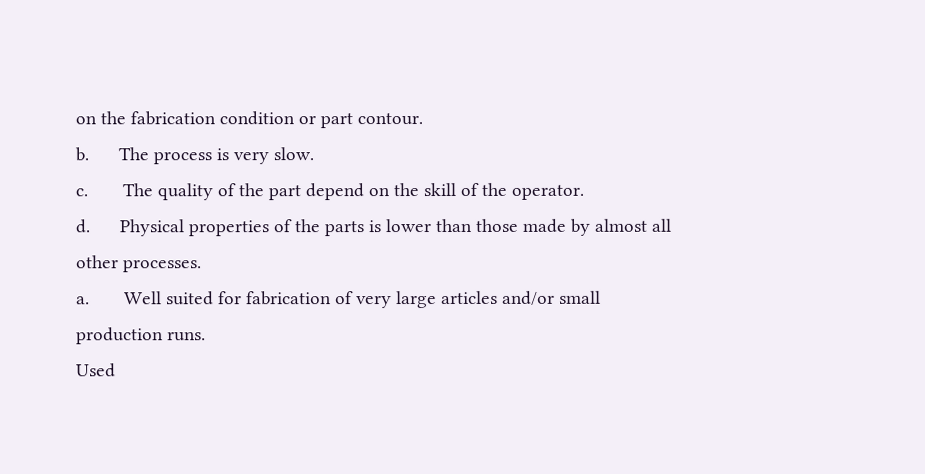on the fabrication condition or part contour.
b.      The process is very slow.
c.       The quality of the part depend on the skill of the operator.
d.      Physical properties of the parts is lower than those made by almost all other processes.
a.       Well suited for fabrication of very large articles and/or small production runs.
Used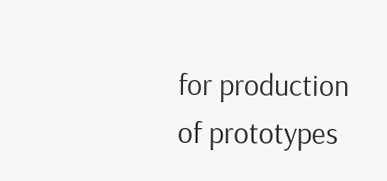for production of prototypes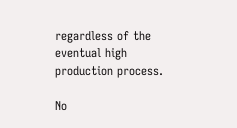regardless of the eventual high production process.

No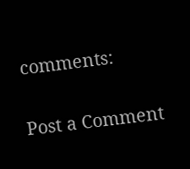comments:

Post a Comment